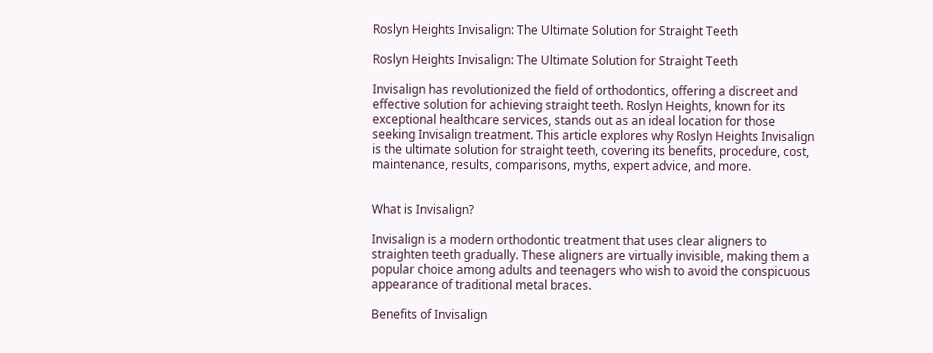Roslyn Heights Invisalign: The Ultimate Solution for Straight Teeth

Roslyn Heights Invisalign: The Ultimate Solution for Straight Teeth

Invisalign has revolutionized the field of orthodontics, offering a discreet and effective solution for achieving straight teeth. Roslyn Heights, known for its exceptional healthcare services, stands out as an ideal location for those seeking Invisalign treatment. This article explores why Roslyn Heights Invisalign is the ultimate solution for straight teeth, covering its benefits, procedure, cost, maintenance, results, comparisons, myths, expert advice, and more.


What is Invisalign?

Invisalign is a modern orthodontic treatment that uses clear aligners to straighten teeth gradually. These aligners are virtually invisible, making them a popular choice among adults and teenagers who wish to avoid the conspicuous appearance of traditional metal braces.

Benefits of Invisalign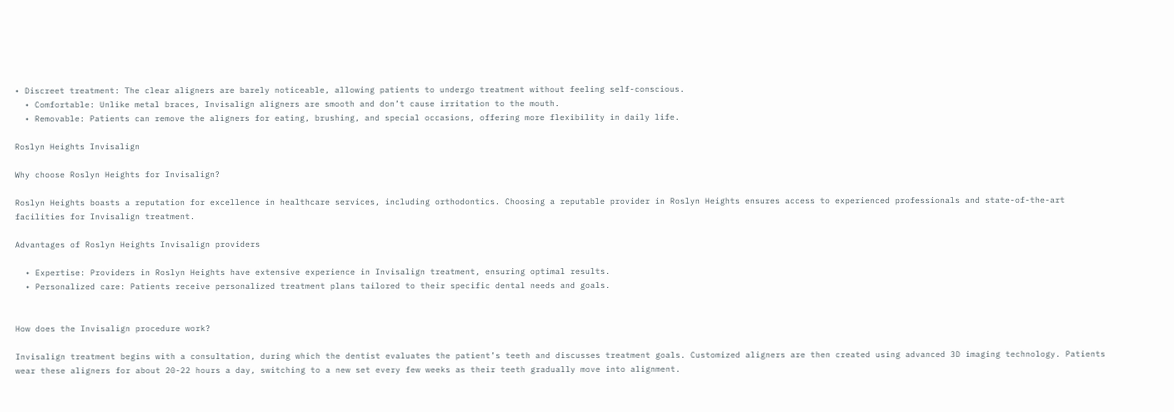• Discreet treatment: The clear aligners are barely noticeable, allowing patients to undergo treatment without feeling self-conscious.
  • Comfortable: Unlike metal braces, Invisalign aligners are smooth and don’t cause irritation to the mouth.
  • Removable: Patients can remove the aligners for eating, brushing, and special occasions, offering more flexibility in daily life.

Roslyn Heights Invisalign

Why choose Roslyn Heights for Invisalign?

Roslyn Heights boasts a reputation for excellence in healthcare services, including orthodontics. Choosing a reputable provider in Roslyn Heights ensures access to experienced professionals and state-of-the-art facilities for Invisalign treatment.

Advantages of Roslyn Heights Invisalign providers

  • Expertise: Providers in Roslyn Heights have extensive experience in Invisalign treatment, ensuring optimal results.
  • Personalized care: Patients receive personalized treatment plans tailored to their specific dental needs and goals.


How does the Invisalign procedure work?

Invisalign treatment begins with a consultation, during which the dentist evaluates the patient’s teeth and discusses treatment goals. Customized aligners are then created using advanced 3D imaging technology. Patients wear these aligners for about 20-22 hours a day, switching to a new set every few weeks as their teeth gradually move into alignment.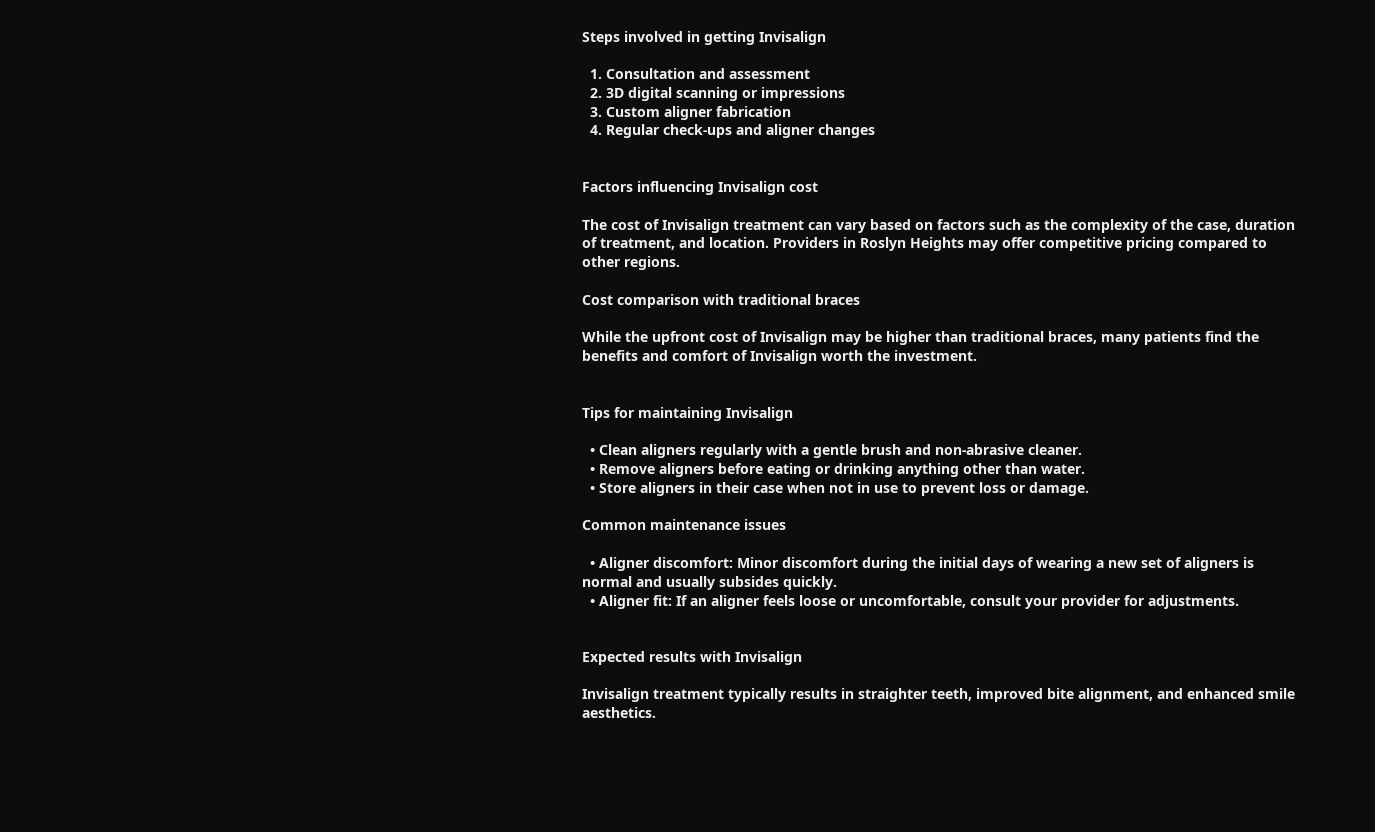Steps involved in getting Invisalign

  1. Consultation and assessment
  2. 3D digital scanning or impressions
  3. Custom aligner fabrication
  4. Regular check-ups and aligner changes


Factors influencing Invisalign cost

The cost of Invisalign treatment can vary based on factors such as the complexity of the case, duration of treatment, and location. Providers in Roslyn Heights may offer competitive pricing compared to other regions.

Cost comparison with traditional braces

While the upfront cost of Invisalign may be higher than traditional braces, many patients find the benefits and comfort of Invisalign worth the investment.


Tips for maintaining Invisalign

  • Clean aligners regularly with a gentle brush and non-abrasive cleaner.
  • Remove aligners before eating or drinking anything other than water.
  • Store aligners in their case when not in use to prevent loss or damage.

Common maintenance issues

  • Aligner discomfort: Minor discomfort during the initial days of wearing a new set of aligners is normal and usually subsides quickly.
  • Aligner fit: If an aligner feels loose or uncomfortable, consult your provider for adjustments.


Expected results with Invisalign

Invisalign treatment typically results in straighter teeth, improved bite alignment, and enhanced smile aesthetics.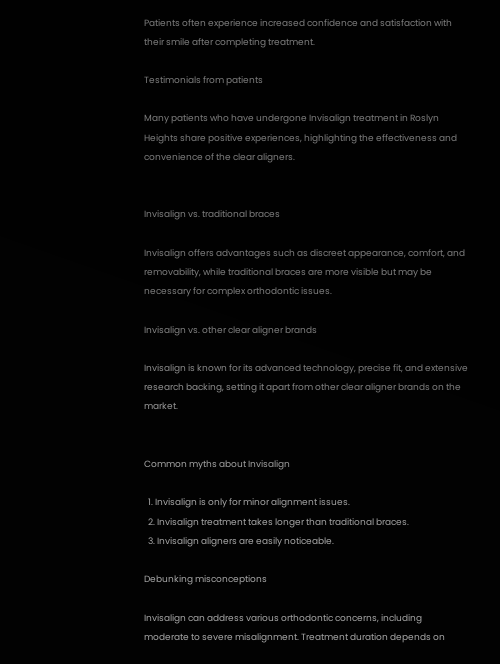Patients often experience increased confidence and satisfaction with their smile after completing treatment.

Testimonials from patients

Many patients who have undergone Invisalign treatment in Roslyn Heights share positive experiences, highlighting the effectiveness and convenience of the clear aligners.


Invisalign vs. traditional braces

Invisalign offers advantages such as discreet appearance, comfort, and removability, while traditional braces are more visible but may be necessary for complex orthodontic issues.

Invisalign vs. other clear aligner brands

Invisalign is known for its advanced technology, precise fit, and extensive research backing, setting it apart from other clear aligner brands on the market.


Common myths about Invisalign

  1. Invisalign is only for minor alignment issues.
  2. Invisalign treatment takes longer than traditional braces.
  3. Invisalign aligners are easily noticeable.

Debunking misconceptions

Invisalign can address various orthodontic concerns, including moderate to severe misalignment. Treatment duration depends on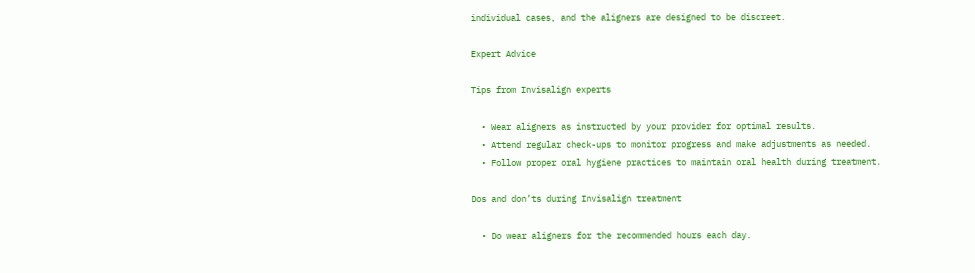individual cases, and the aligners are designed to be discreet.

Expert Advice

Tips from Invisalign experts

  • Wear aligners as instructed by your provider for optimal results.
  • Attend regular check-ups to monitor progress and make adjustments as needed.
  • Follow proper oral hygiene practices to maintain oral health during treatment.

Dos and don’ts during Invisalign treatment

  • Do wear aligners for the recommended hours each day.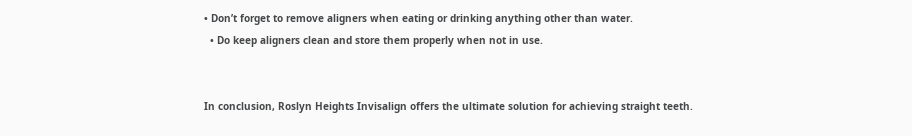• Don’t forget to remove aligners when eating or drinking anything other than water.
  • Do keep aligners clean and store them properly when not in use.


In conclusion, Roslyn Heights Invisalign offers the ultimate solution for achieving straight teeth.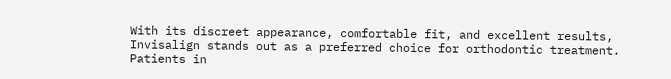With its discreet appearance, comfortable fit, and excellent results, Invisalign stands out as a preferred choice for orthodontic treatment. Patients in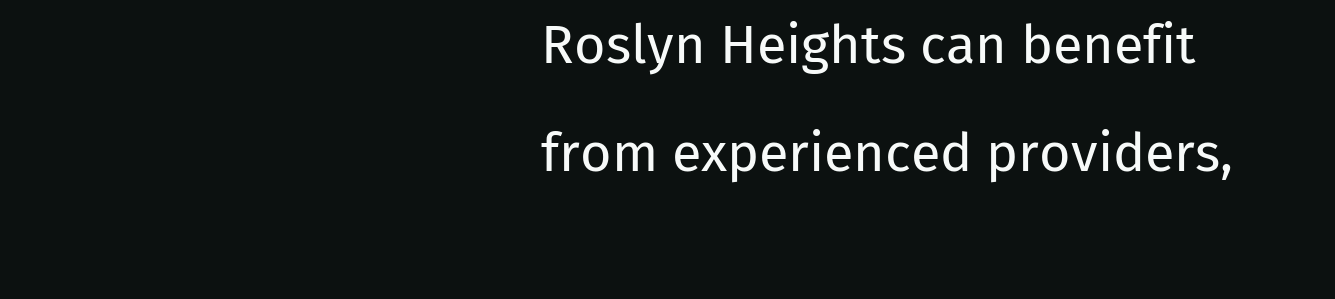Roslyn Heights can benefit from experienced providers,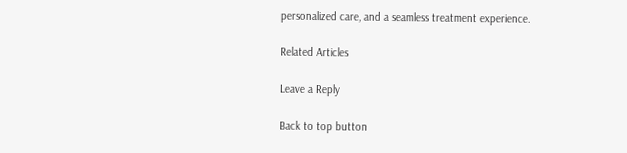personalized care, and a seamless treatment experience.

Related Articles

Leave a Reply

Back to top button